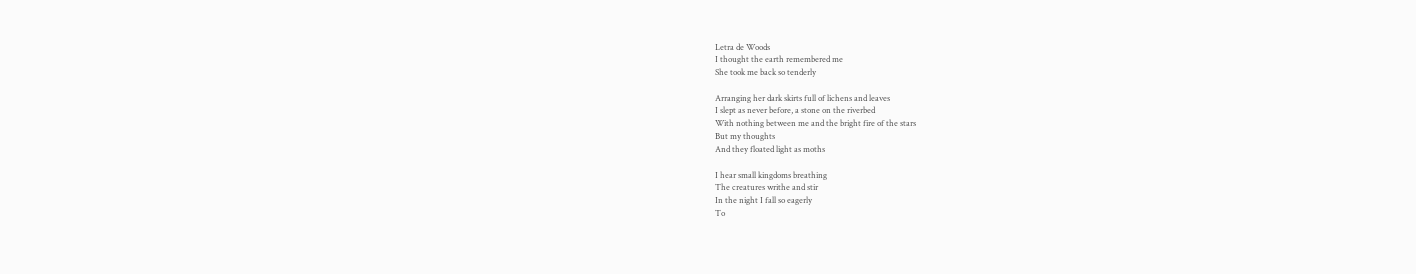Letra de Woods
I thought the earth remembered me
She took me back so tenderly

Arranging her dark skirts full of lichens and leaves
I slept as never before, a stone on the riverbed
With nothing between me and the bright fire of the stars
But my thoughts
And they floated light as moths

I hear small kingdoms breathing
The creatures writhe and stir
In the night I fall so eagerly
To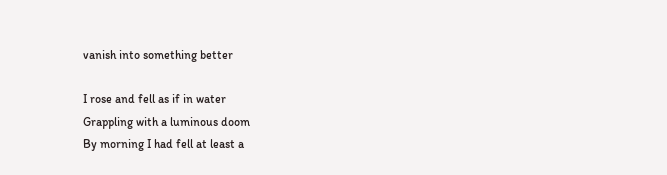vanish into something better

I rose and fell as if in water
Grappling with a luminous doom
By morning I had fell at least a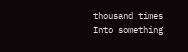thousand times
Into something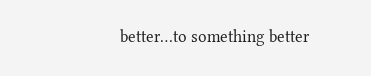better…to something better